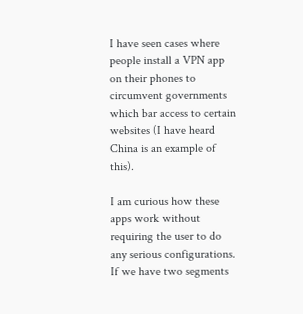I have seen cases where people install a VPN app on their phones to circumvent governments which bar access to certain websites (I have heard China is an example of this).

I am curious how these apps work without requiring the user to do any serious configurations. If we have two segments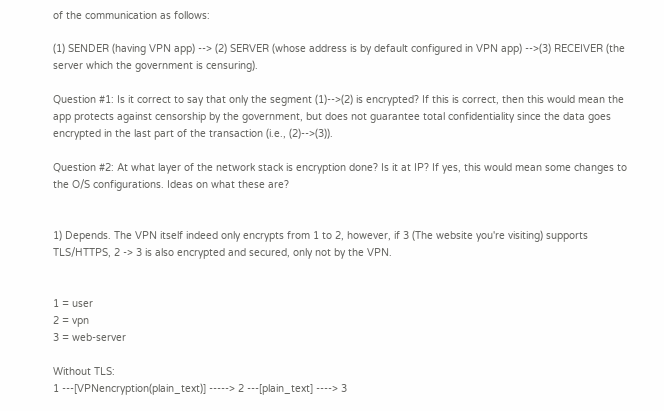of the communication as follows:

(1) SENDER (having VPN app) --> (2) SERVER (whose address is by default configured in VPN app) -->(3) RECEIVER (the server which the government is censuring).

Question #1: Is it correct to say that only the segment (1)-->(2) is encrypted? If this is correct, then this would mean the app protects against censorship by the government, but does not guarantee total confidentiality since the data goes encrypted in the last part of the transaction (i.e., (2)-->(3)).

Question #2: At what layer of the network stack is encryption done? Is it at IP? If yes, this would mean some changes to the O/S configurations. Ideas on what these are?


1) Depends. The VPN itself indeed only encrypts from 1 to 2, however, if 3 (The website you're visiting) supports TLS/HTTPS, 2 -> 3 is also encrypted and secured, only not by the VPN.


1 = user
2 = vpn
3 = web-server

Without TLS:
1 ---[VPNencryption(plain_text)] -----> 2 ---[plain_text] ----> 3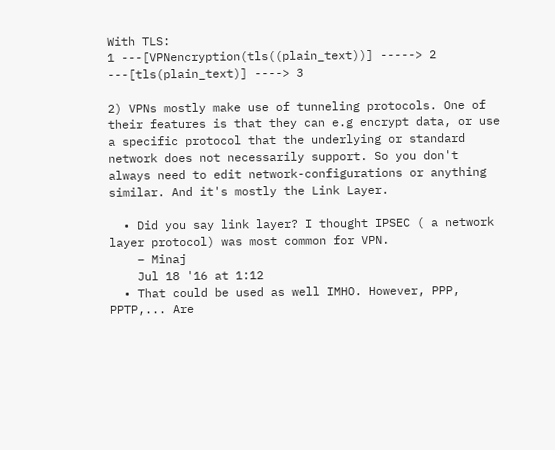With TLS:
1 ---[VPNencryption(tls((plain_text))] -----> 2 ---[tls(plain_text)] ----> 3

2) VPNs mostly make use of tunneling protocols. One of their features is that they can e.g encrypt data, or use a specific protocol that the underlying or standard network does not necessarily support. So you don't always need to edit network-configurations or anything similar. And it's mostly the Link Layer.

  • Did you say link layer? I thought IPSEC ( a network layer protocol) was most common for VPN.
    – Minaj
    Jul 18 '16 at 1:12
  • That could be used as well IMHO. However, PPP, PPTP,... Are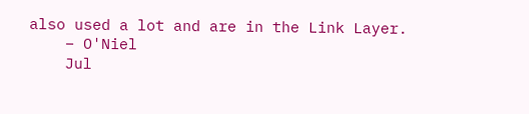also used a lot and are in the Link Layer.
    – O'Niel
    Jul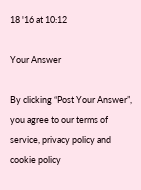18 '16 at 10:12

Your Answer

By clicking “Post Your Answer”, you agree to our terms of service, privacy policy and cookie policy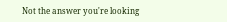Not the answer you're looking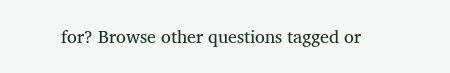for? Browse other questions tagged or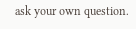ask your own question.